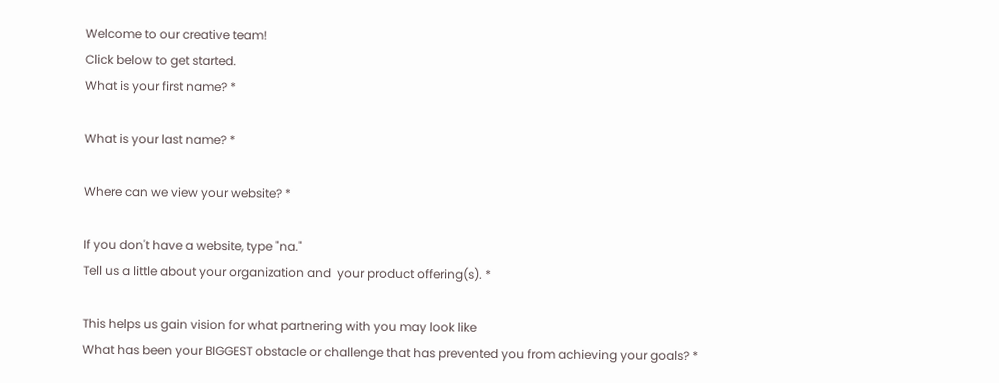Welcome to our creative team!
Click below to get started.
What is your first name? *

What is your last name? *

Where can we view your website? *

If you don't have a website, type "na."
Tell us a little about your organization and  your product offering(s). *

This helps us gain vision for what partnering with you may look like
What has been your BIGGEST obstacle or challenge that has prevented you from achieving your goals? *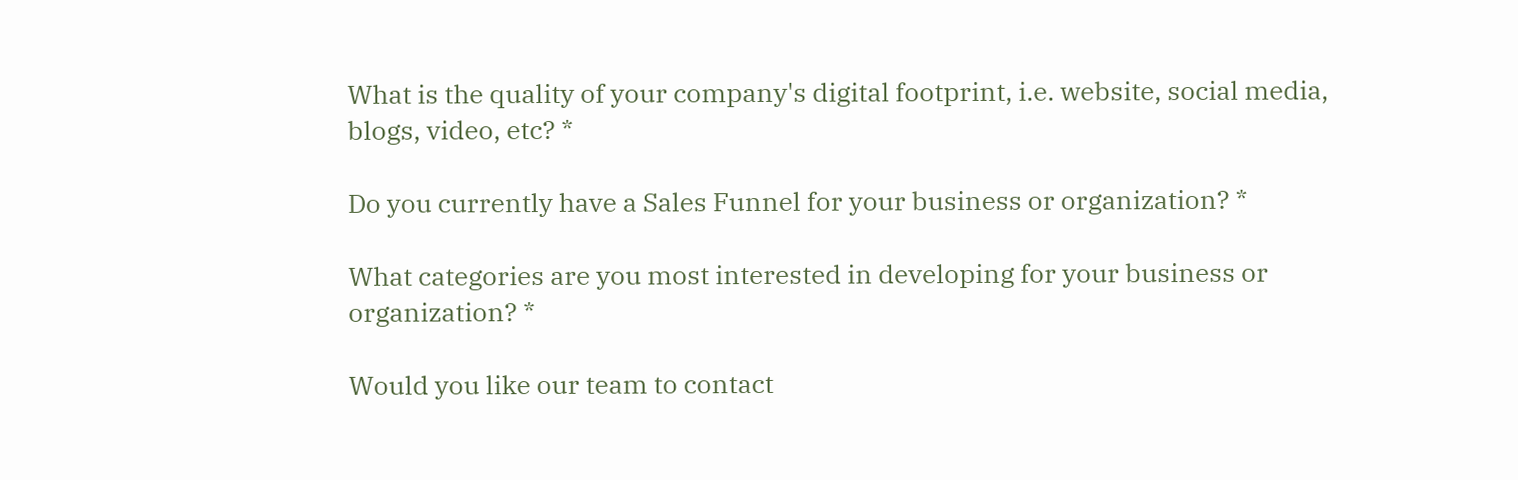What is the quality of your company's digital footprint, i.e. website, social media, blogs, video, etc? *

Do you currently have a Sales Funnel for your business or organization? *

What categories are you most interested in developing for your business or organization? *

Would you like our team to contact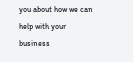you about how we can help with your business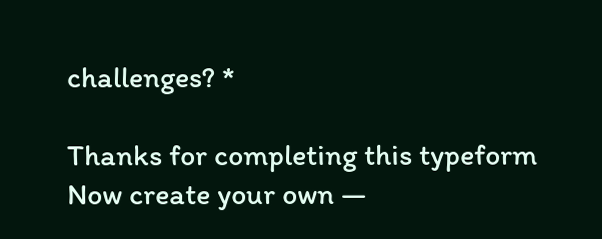challenges? *

Thanks for completing this typeform
Now create your own —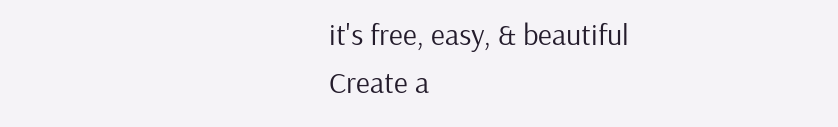it's free, easy, & beautiful
Create a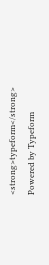<strong>typeform</strong>
Powered by Typeform